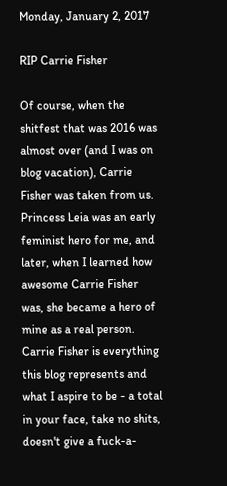Monday, January 2, 2017

RIP Carrie Fisher

Of course, when the shitfest that was 2016 was almost over (and I was on blog vacation), Carrie Fisher was taken from us. Princess Leia was an early feminist hero for me, and later, when I learned how awesome Carrie Fisher was, she became a hero of mine as a real person. Carrie Fisher is everything this blog represents and what I aspire to be - a total in your face, take no shits, doesn't give a fuck-a-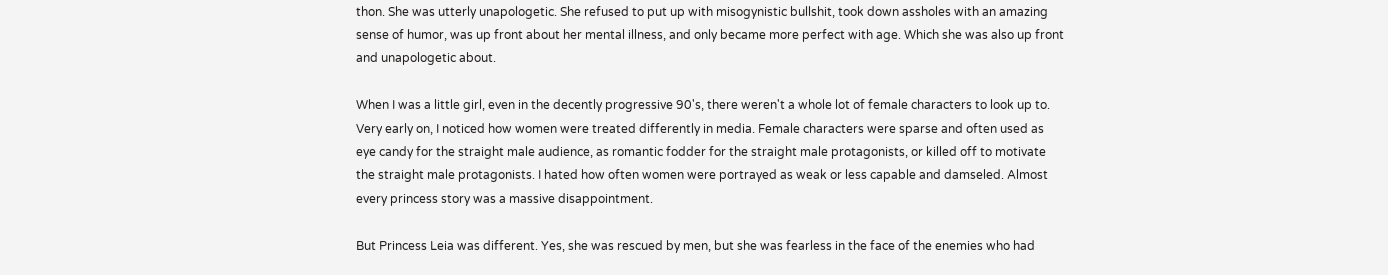thon. She was utterly unapologetic. She refused to put up with misogynistic bullshit, took down assholes with an amazing sense of humor, was up front about her mental illness, and only became more perfect with age. Which she was also up front and unapologetic about.

When I was a little girl, even in the decently progressive 90's, there weren't a whole lot of female characters to look up to. Very early on, I noticed how women were treated differently in media. Female characters were sparse and often used as eye candy for the straight male audience, as romantic fodder for the straight male protagonists, or killed off to motivate the straight male protagonists. I hated how often women were portrayed as weak or less capable and damseled. Almost every princess story was a massive disappointment.

But Princess Leia was different. Yes, she was rescued by men, but she was fearless in the face of the enemies who had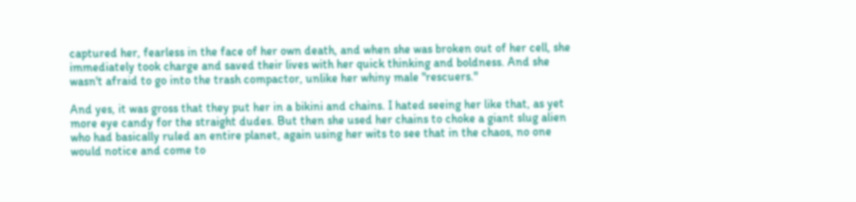captured her, fearless in the face of her own death, and when she was broken out of her cell, she immediately took charge and saved their lives with her quick thinking and boldness. And she wasn't afraid to go into the trash compactor, unlike her whiny male "rescuers."

And yes, it was gross that they put her in a bikini and chains. I hated seeing her like that, as yet more eye candy for the straight dudes. But then she used her chains to choke a giant slug alien who had basically ruled an entire planet, again using her wits to see that in the chaos, no one would notice and come to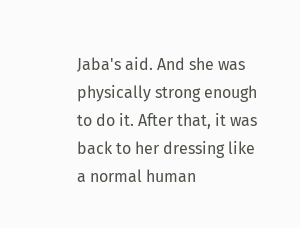Jaba's aid. And she was physically strong enough to do it. After that, it was back to her dressing like a normal human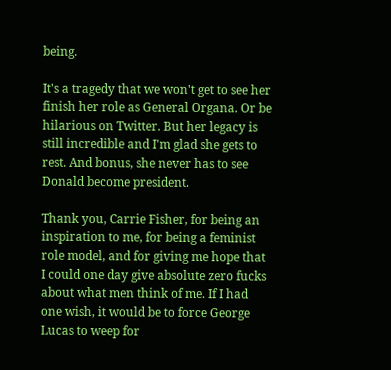being.

It's a tragedy that we won't get to see her finish her role as General Organa. Or be hilarious on Twitter. But her legacy is still incredible and I'm glad she gets to rest. And bonus, she never has to see Donald become president.

Thank you, Carrie Fisher, for being an inspiration to me, for being a feminist role model, and for giving me hope that I could one day give absolute zero fucks about what men think of me. If I had one wish, it would be to force George Lucas to weep for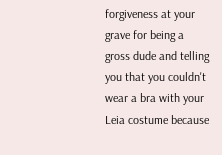forgiveness at your grave for being a gross dude and telling you that you couldn't wear a bra with your Leia costume because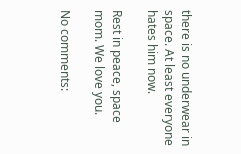there is no underwear in space. At least everyone hates him now.

Rest in peace, space mom. We love you.

No comments: